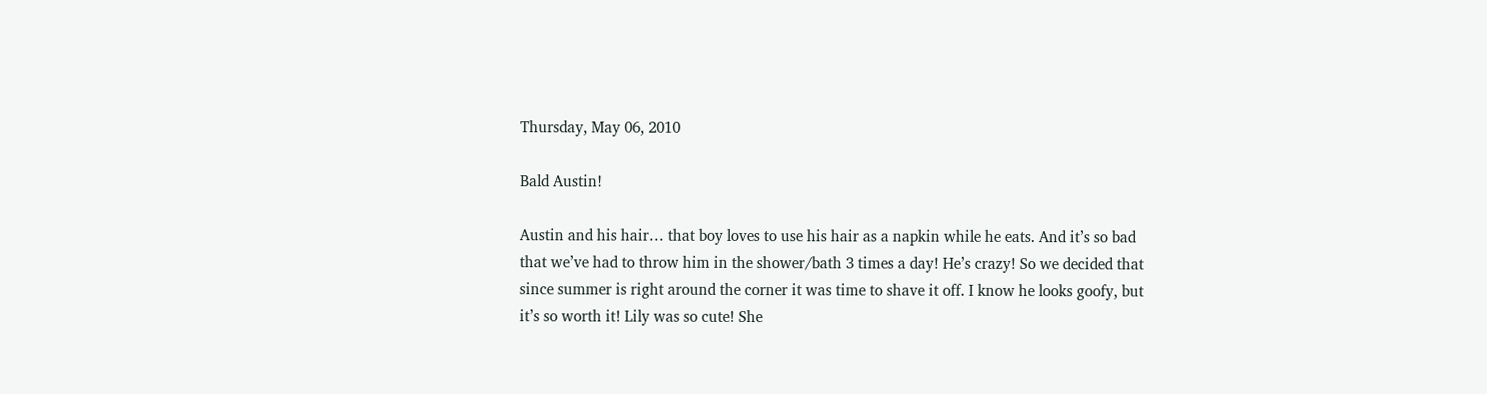Thursday, May 06, 2010

Bald Austin!

Austin and his hair… that boy loves to use his hair as a napkin while he eats. And it’s so bad that we’ve had to throw him in the shower/bath 3 times a day! He’s crazy! So we decided that since summer is right around the corner it was time to shave it off. I know he looks goofy, but it’s so worth it! Lily was so cute! She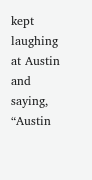kept laughing at Austin and saying, “Austin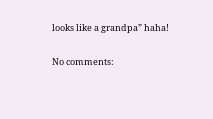looks like a grandpa” haha!

No comments: